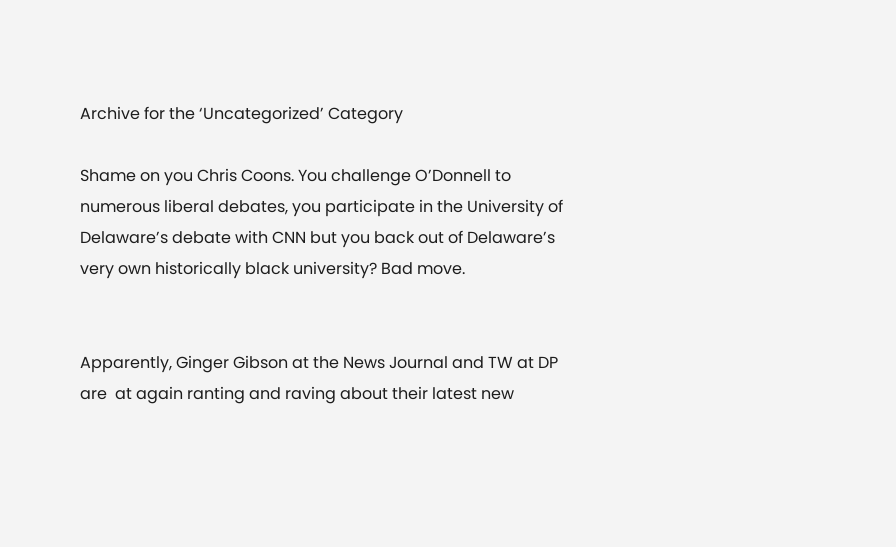Archive for the ‘Uncategorized’ Category

Shame on you Chris Coons. You challenge O’Donnell to numerous liberal debates, you participate in the University of Delaware’s debate with CNN but you back out of Delaware’s very own historically black university? Bad move.


Apparently, Ginger Gibson at the News Journal and TW at DP are  at again ranting and raving about their latest new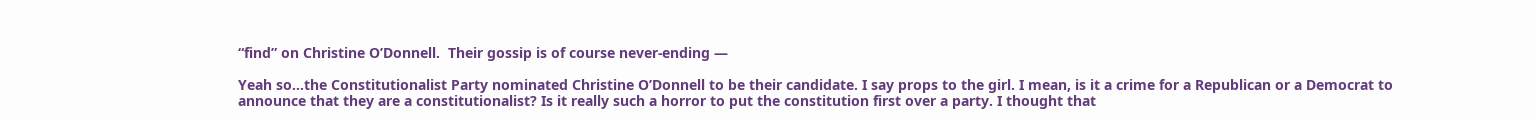“find” on Christine O’Donnell.  Their gossip is of course never-ending —

Yeah so…the Constitutionalist Party nominated Christine O’Donnell to be their candidate. I say props to the girl. I mean, is it a crime for a Republican or a Democrat to announce that they are a constitutionalist? Is it really such a horror to put the constitution first over a party. I thought that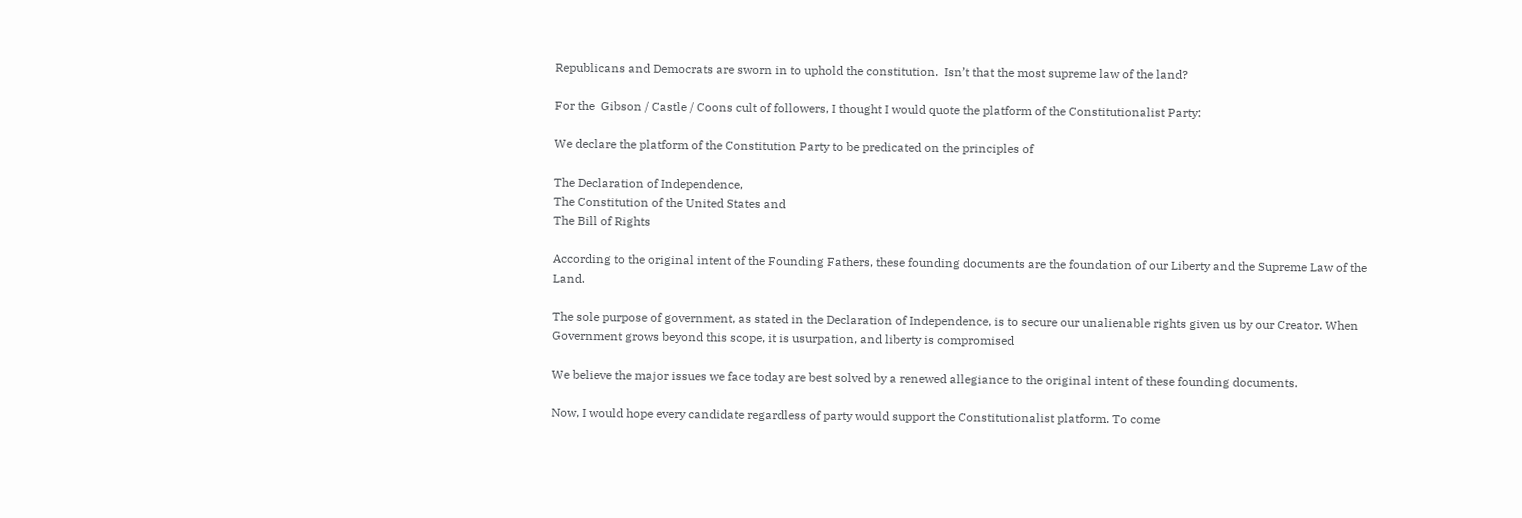Republicans and Democrats are sworn in to uphold the constitution.  Isn’t that the most supreme law of the land?

For the  Gibson / Castle / Coons cult of followers, I thought I would quote the platform of the Constitutionalist Party:

We declare the platform of the Constitution Party to be predicated on the principles of

The Declaration of Independence,
The Constitution of the United States and
The Bill of Rights

According to the original intent of the Founding Fathers, these founding documents are the foundation of our Liberty and the Supreme Law of the Land.

The sole purpose of government, as stated in the Declaration of Independence, is to secure our unalienable rights given us by our Creator. When Government grows beyond this scope, it is usurpation, and liberty is compromised

We believe the major issues we face today are best solved by a renewed allegiance to the original intent of these founding documents.

Now, I would hope every candidate regardless of party would support the Constitutionalist platform. To come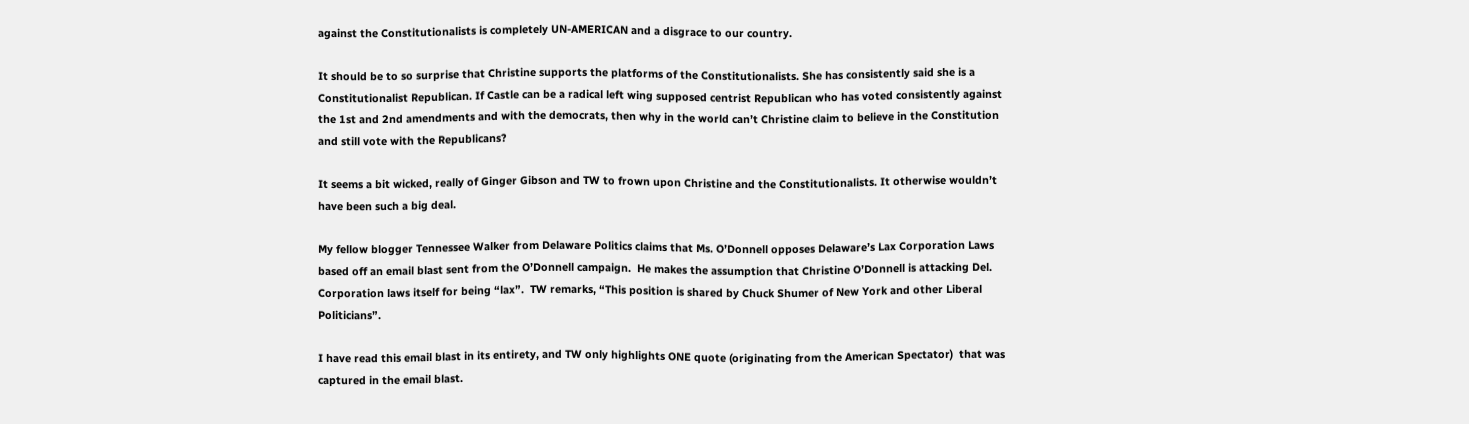against the Constitutionalists is completely UN-AMERICAN and a disgrace to our country.

It should be to so surprise that Christine supports the platforms of the Constitutionalists. She has consistently said she is a Constitutionalist Republican. If Castle can be a radical left wing supposed centrist Republican who has voted consistently against the 1st and 2nd amendments and with the democrats, then why in the world can’t Christine claim to believe in the Constitution and still vote with the Republicans?

It seems a bit wicked, really of Ginger Gibson and TW to frown upon Christine and the Constitutionalists. It otherwise wouldn’t have been such a big deal.

My fellow blogger Tennessee Walker from Delaware Politics claims that Ms. O’Donnell opposes Delaware’s Lax Corporation Laws based off an email blast sent from the O’Donnell campaign.  He makes the assumption that Christine O’Donnell is attacking Del. Corporation laws itself for being “lax”.  TW remarks, “This position is shared by Chuck Shumer of New York and other Liberal Politicians”.

I have read this email blast in its entirety, and TW only highlights ONE quote (originating from the American Spectator)  that was captured in the email blast.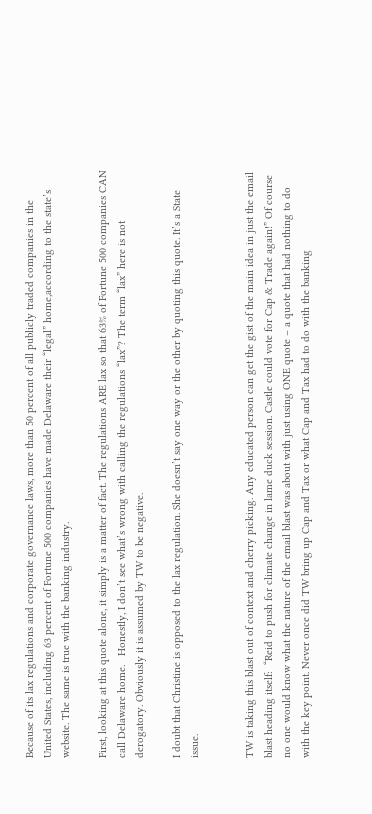Because of its lax regulations and corporate governance laws, more than 50 percent of all publicly traded companies in the United States, including 63 percent of Fortune 500 companies have made Delaware their “legal” home,according to the state’s website. The same is true with the banking industry.

First, looking at this quote alone, it simply is a matter of fact. The regulations ARE lax so that 63% of Fortune 500 companies CAN call Delaware home.   Honestly, I don’t see what’s wrong with calling the regulations “lax”? The term “lax” here is not derogatory. Obviously it is assumed by TW to be negative.

I doubt that Christine is opposed to the lax regulation. She doesn’t say one way or the other by quoting this quote. It’s a State issue.


TW is taking this blast out of context and cherry picking. Any educated person can get the gist of the main idea in just the email blast heading itself:  “Reid to push for climate change in lame duck session. Castle could vote for Cap & Trade again!” Of course no one would know what the nature of the email blast was about with just using ONE quote – a quote that had nothing to do with the key point. Never once did TW bring up Cap and Tax or what Cap and Tax had to do with the banking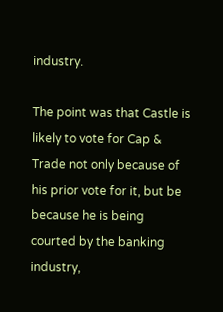industry.

The point was that Castle is likely to vote for Cap & Trade not only because of his prior vote for it, but be because he is being courted by the banking industry,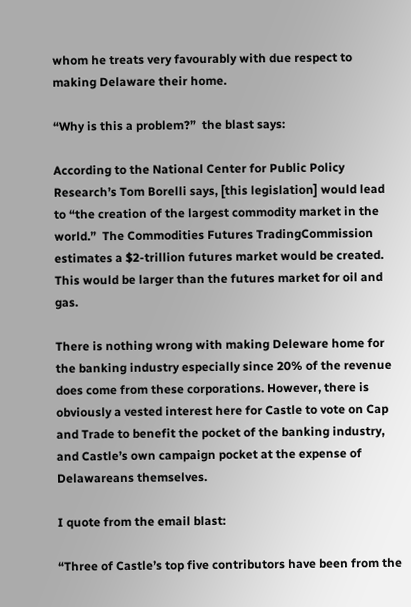whom he treats very favourably with due respect to making Delaware their home.

“Why is this a problem?”  the blast says:

According to the National Center for Public Policy Research’s Tom Borelli says, [this legislation] would lead to “the creation of the largest commodity market in the world.”  The Commodities Futures TradingCommission estimates a $2-trillion futures market would be created. This would be larger than the futures market for oil and gas.

There is nothing wrong with making Deleware home for the banking industry especially since 20% of the revenue does come from these corporations. However, there is obviously a vested interest here for Castle to vote on Cap and Trade to benefit the pocket of the banking industry, and Castle’s own campaign pocket at the expense of Delawareans themselves.

I quote from the email blast:

“Three of Castle’s top five contributors have been from the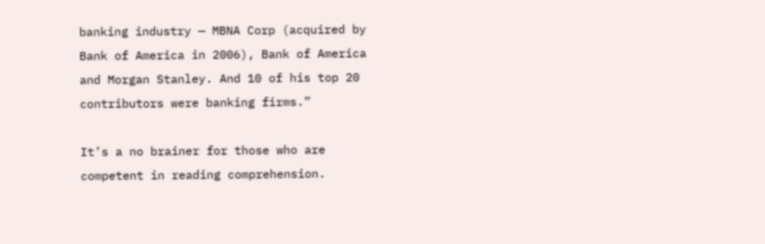banking industry — MBNA Corp (acquired by Bank of America in 2006), Bank of America and Morgan Stanley. And 10 of his top 20 contributors were banking firms.”

It’s a no brainer for those who are competent in reading comprehension.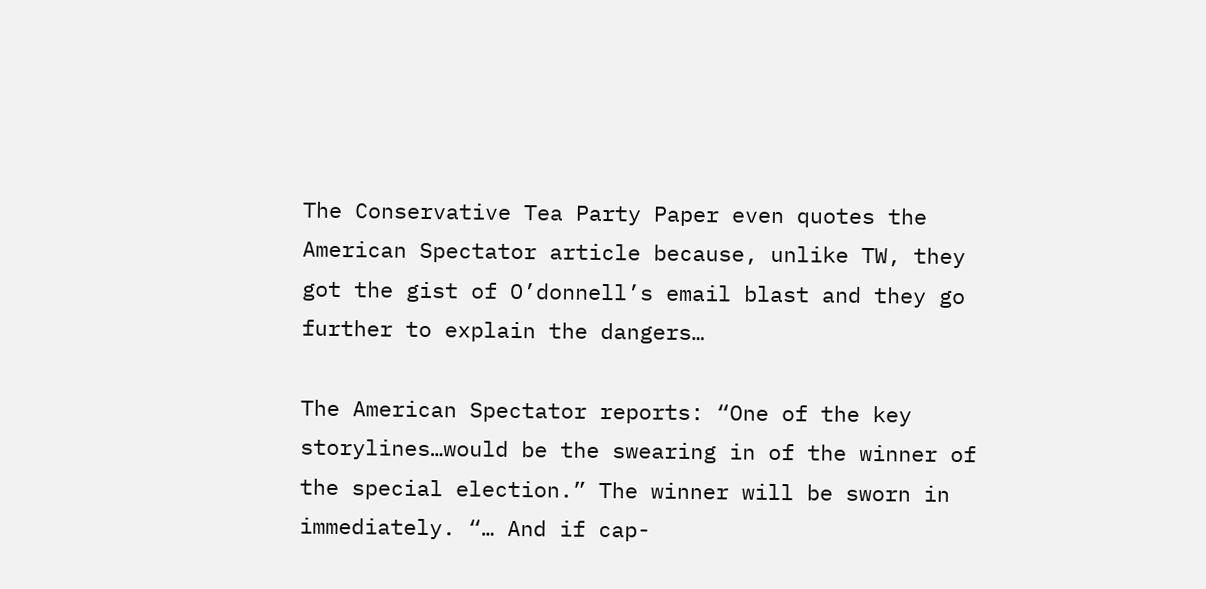The Conservative Tea Party Paper even quotes the American Spectator article because, unlike TW, they got the gist of O’donnell’s email blast and they go further to explain the dangers…

The American Spectator reports: “One of the key storylines…would be the swearing in of the winner of the special election.” The winner will be sworn in immediately. “… And if cap-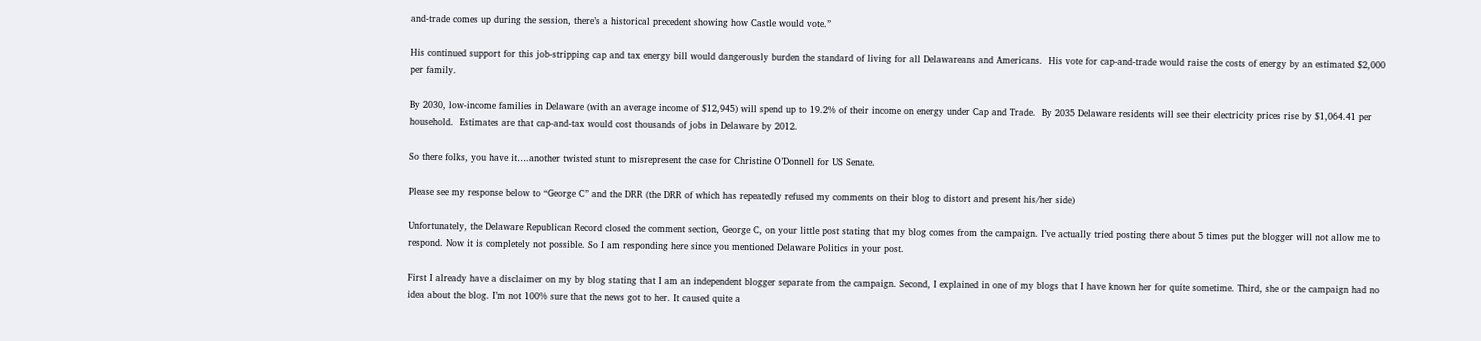and-trade comes up during the session, there’s a historical precedent showing how Castle would vote.”

His continued support for this job-stripping cap and tax energy bill would dangerously burden the standard of living for all Delawareans and Americans.  His vote for cap-and-trade would raise the costs of energy by an estimated $2,000 per family.

By 2030, low-income families in Delaware (with an average income of $12,945) will spend up to 19.2% of their income on energy under Cap and Trade.  By 2035 Delaware residents will see their electricity prices rise by $1,064.41 per household.  Estimates are that cap-and-tax would cost thousands of jobs in Delaware by 2012.

So there folks, you have it….another twisted stunt to misrepresent the case for Christine O’Donnell for US Senate.

Please see my response below to “George C” and the DRR (the DRR of which has repeatedly refused my comments on their blog to distort and present his/her side)

Unfortunately, the Delaware Republican Record closed the comment section, George C, on your little post stating that my blog comes from the campaign. I’ve actually tried posting there about 5 times put the blogger will not allow me to respond. Now it is completely not possible. So I am responding here since you mentioned Delaware Politics in your post.

First I already have a disclaimer on my by blog stating that I am an independent blogger separate from the campaign. Second, I explained in one of my blogs that I have known her for quite sometime. Third, she or the campaign had no idea about the blog. I’m not 100% sure that the news got to her. It caused quite a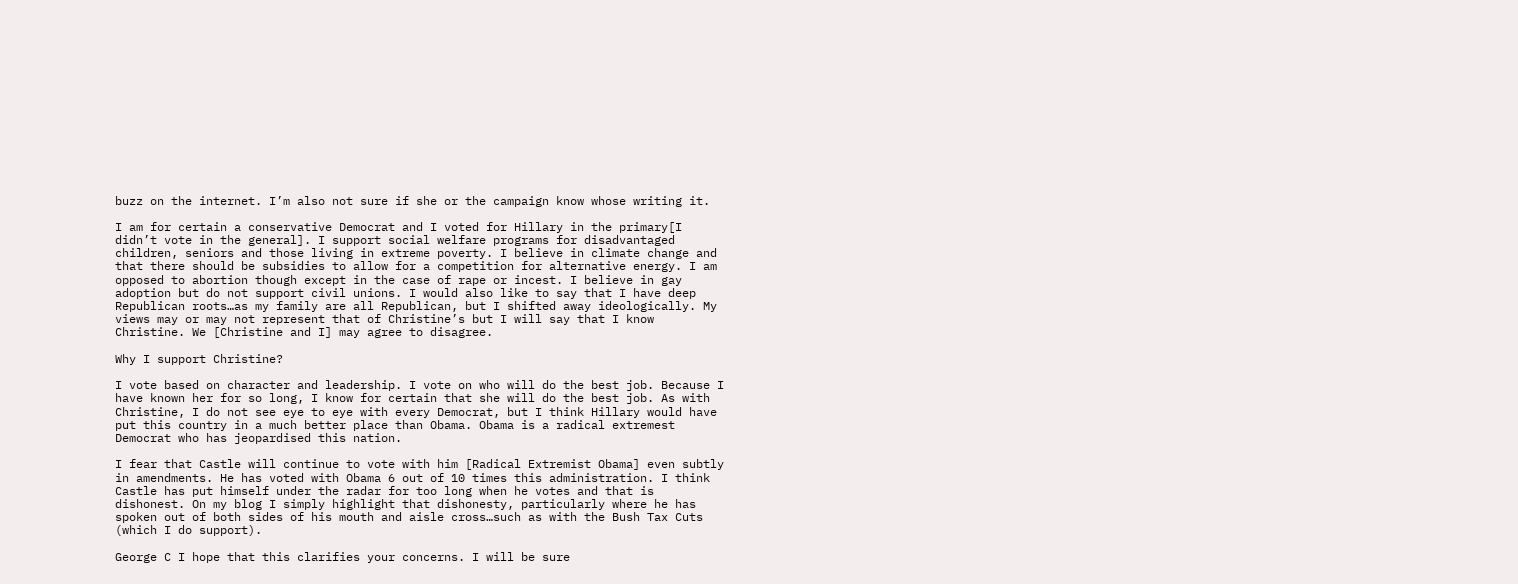buzz on the internet. I’m also not sure if she or the campaign know whose writing it.

I am for certain a conservative Democrat and I voted for Hillary in the primary[I didn’t vote in the general]. I support social welfare programs for disadvantaged children, seniors and those living in extreme poverty. I believe in climate change and that there should be subsidies to allow for a competition for alternative energy. I am opposed to abortion though except in the case of rape or incest. I believe in gay adoption but do not support civil unions. I would also like to say that I have deep Republican roots…as my family are all Republican, but I shifted away ideologically. My views may or may not represent that of Christine’s but I will say that I know Christine. We [Christine and I] may agree to disagree.

Why I support Christine?

I vote based on character and leadership. I vote on who will do the best job. Because I have known her for so long, I know for certain that she will do the best job. As with Christine, I do not see eye to eye with every Democrat, but I think Hillary would have put this country in a much better place than Obama. Obama is a radical extremest Democrat who has jeopardised this nation.

I fear that Castle will continue to vote with him [Radical Extremist Obama] even subtly in amendments. He has voted with Obama 6 out of 10 times this administration. I think Castle has put himself under the radar for too long when he votes and that is dishonest. On my blog I simply highlight that dishonesty, particularly where he has spoken out of both sides of his mouth and aisle cross…such as with the Bush Tax Cuts (which I do support).

George C I hope that this clarifies your concerns. I will be sure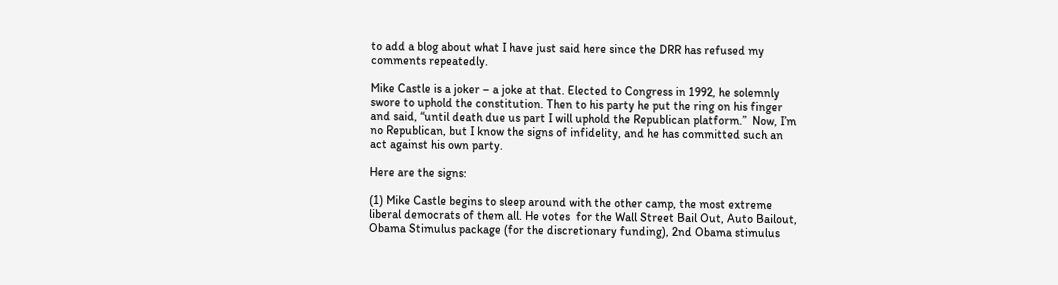to add a blog about what I have just said here since the DRR has refused my comments repeatedly.

Mike Castle is a joker – a joke at that. Elected to Congress in 1992, he solemnly swore to uphold the constitution. Then to his party he put the ring on his finger and said, “until death due us part I will uphold the Republican platform.”  Now, I’m no Republican, but I know the signs of infidelity, and he has committed such an act against his own party.

Here are the signs:

(1) Mike Castle begins to sleep around with the other camp, the most extreme liberal democrats of them all. He votes  for the Wall Street Bail Out, Auto Bailout, Obama Stimulus package (for the discretionary funding), 2nd Obama stimulus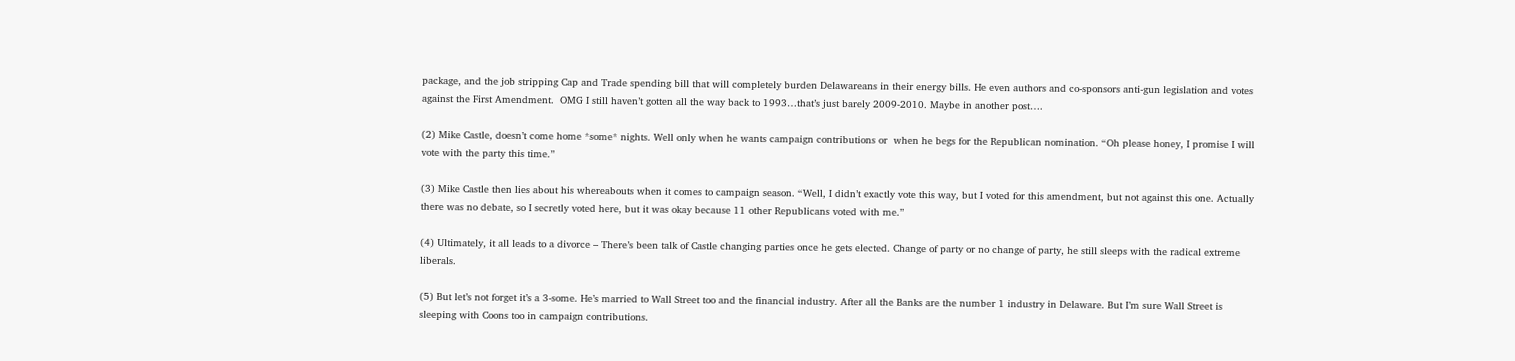package, and the job stripping Cap and Trade spending bill that will completely burden Delawareans in their energy bills. He even authors and co-sponsors anti-gun legislation and votes against the First Amendment.  OMG I still haven’t gotten all the way back to 1993…that’s just barely 2009-2010. Maybe in another post….

(2) Mike Castle, doesn’t come home *some* nights. Well only when he wants campaign contributions or  when he begs for the Republican nomination. “Oh please honey, I promise I will vote with the party this time.”

(3) Mike Castle then lies about his whereabouts when it comes to campaign season. “Well, I didn’t exactly vote this way, but I voted for this amendment, but not against this one. Actually there was no debate, so I secretly voted here, but it was okay because 11 other Republicans voted with me.”

(4) Ultimately, it all leads to a divorce – There’s been talk of Castle changing parties once he gets elected. Change of party or no change of party, he still sleeps with the radical extreme liberals.

(5) But let’s not forget it’s a 3-some. He’s married to Wall Street too and the financial industry. After all the Banks are the number 1 industry in Delaware. But I’m sure Wall Street is sleeping with Coons too in campaign contributions.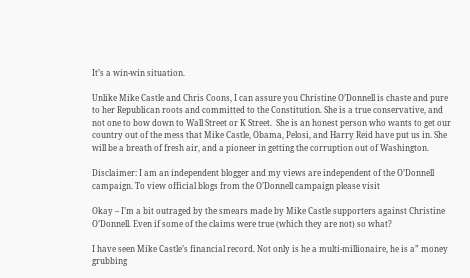It’s a win-win situation.

Unlike Mike Castle and Chris Coons, I can assure you Christine O’Donnell is chaste and pure to her Republican roots and committed to the Constitution. She is a true conservative, and not one to bow down to Wall Street or K Street.  She is an honest person who wants to get our country out of the mess that Mike Castle, Obama, Pelosi, and Harry Reid have put us in. She will be a breath of fresh air, and a pioneer in getting the corruption out of Washington.

Disclaimer: I am an independent blogger and my views are independent of the O’Donnell campaign. To view official blogs from the O’Donnell campaign please visit

Okay – I’m a bit outraged by the smears made by Mike Castle supporters against Christine O’Donnell. Even if some of the claims were true (which they are not) so what?

I have seen Mike Castle’s financial record. Not only is he a multi-millionaire, he is a” money grubbing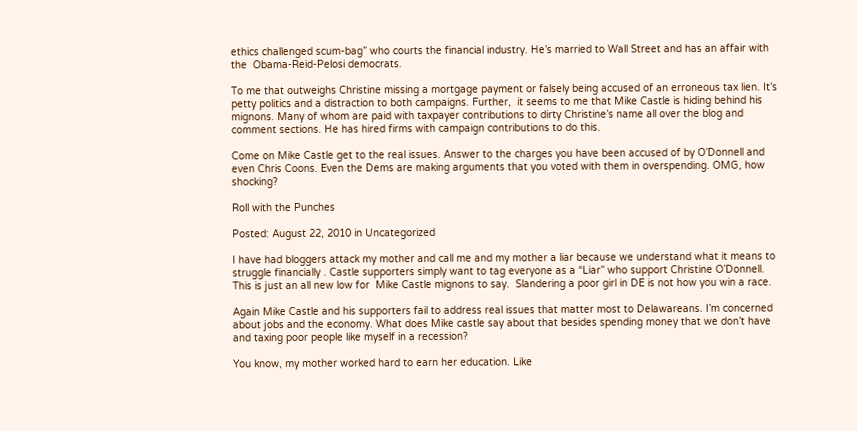ethics challenged scum-bag” who courts the financial industry. He’s married to Wall Street and has an affair with the  Obama-Reid-Pelosi democrats.

To me that outweighs Christine missing a mortgage payment or falsely being accused of an erroneous tax lien. It’s petty politics and a distraction to both campaigns. Further,  it seems to me that Mike Castle is hiding behind his mignons. Many of whom are paid with taxpayer contributions to dirty Christine’s name all over the blog and comment sections. He has hired firms with campaign contributions to do this.

Come on Mike Castle get to the real issues. Answer to the charges you have been accused of by O’Donnell and even Chris Coons. Even the Dems are making arguments that you voted with them in overspending. OMG, how shocking?

Roll with the Punches

Posted: August 22, 2010 in Uncategorized

I have had bloggers attack my mother and call me and my mother a liar because we understand what it means to struggle financially . Castle supporters simply want to tag everyone as a “Liar” who support Christine O’Donnell. This is just an all new low for  Mike Castle mignons to say.  Slandering a poor girl in DE is not how you win a race.

Again Mike Castle and his supporters fail to address real issues that matter most to Delawareans. I’m concerned about jobs and the economy. What does Mike castle say about that besides spending money that we don’t have and taxing poor people like myself in a recession?

You know, my mother worked hard to earn her education. Like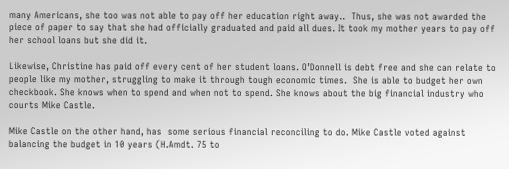many Americans, she too was not able to pay off her education right away..  Thus, she was not awarded the piece of paper to say that she had officially graduated and paid all dues. It took my mother years to pay off her school loans but she did it.

Likewise, Christine has paid off every cent of her student loans. O’Donnell is debt free and she can relate to people like my mother, struggling to make it through tough economic times.  She is able to budget her own checkbook. She knows when to spend and when not to spend. She knows about the big financial industry who courts Mike Castle.

Mike Castle on the other hand, has  some serious financial reconciling to do. Mike Castle voted against balancing the budget in 10 years (H.Amdt. 75 to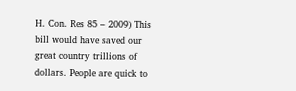H. Con. Res 85 – 2009) This bill would have saved our great country trillions of dollars. People are quick to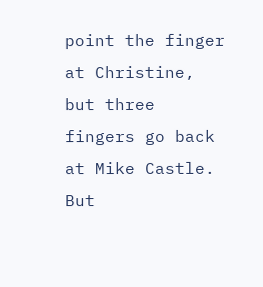point the finger at Christine, but three fingers go back at Mike Castle. But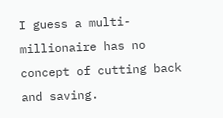I guess a multi-millionaire has no concept of cutting back and saving.